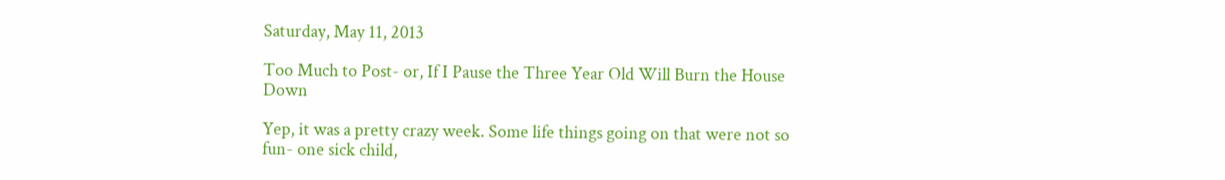Saturday, May 11, 2013

Too Much to Post- or, If I Pause the Three Year Old Will Burn the House Down

Yep, it was a pretty crazy week. Some life things going on that were not so fun- one sick child,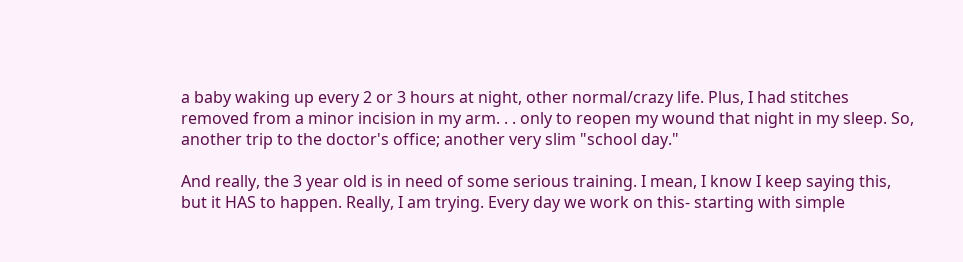a baby waking up every 2 or 3 hours at night, other normal/crazy life. Plus, I had stitches removed from a minor incision in my arm. . . only to reopen my wound that night in my sleep. So, another trip to the doctor's office; another very slim "school day."

And really, the 3 year old is in need of some serious training. I mean, I know I keep saying this, but it HAS to happen. Really, I am trying. Every day we work on this- starting with simple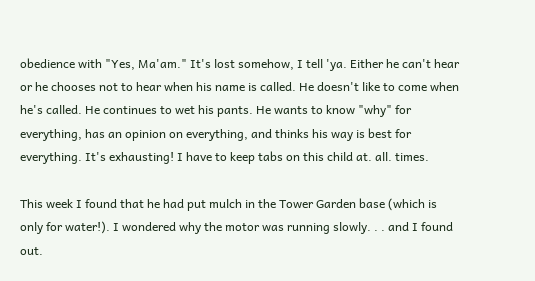obedience with "Yes, Ma'am." It's lost somehow, I tell 'ya. Either he can't hear or he chooses not to hear when his name is called. He doesn't like to come when he's called. He continues to wet his pants. He wants to know "why" for everything, has an opinion on everything, and thinks his way is best for everything. It's exhausting! I have to keep tabs on this child at. all. times.

This week I found that he had put mulch in the Tower Garden base (which is only for water!). I wondered why the motor was running slowly. . . and I found out.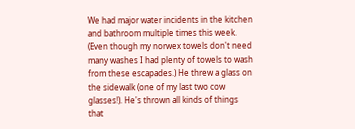We had major water incidents in the kitchen and bathroom multiple times this week. (Even though my norwex towels don't need many washes I had plenty of towels to wash from these escapades.) He threw a glass on the sidewalk (one of my last two cow glasses!). He's thrown all kinds of things that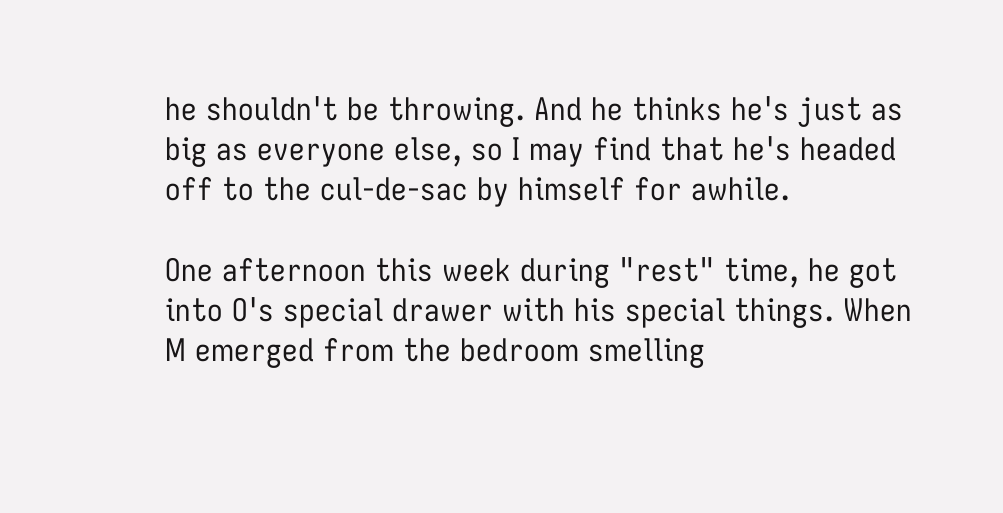he shouldn't be throwing. And he thinks he's just as big as everyone else, so I may find that he's headed off to the cul-de-sac by himself for awhile.

One afternoon this week during "rest" time, he got into O's special drawer with his special things. When M emerged from the bedroom smelling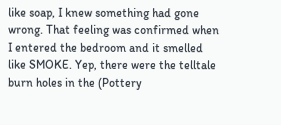like soap, I knew something had gone wrong. That feeling was confirmed when I entered the bedroom and it smelled like SMOKE. Yep, there were the telltale burn holes in the (Pottery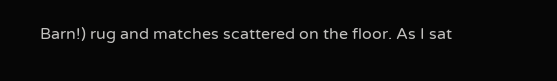Barn!) rug and matches scattered on the floor. As I sat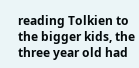reading Tolkien to the bigger kids, the three year old had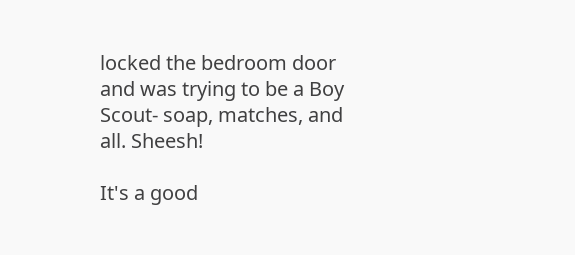locked the bedroom door and was trying to be a Boy Scout- soap, matches, and all. Sheesh!

It's a good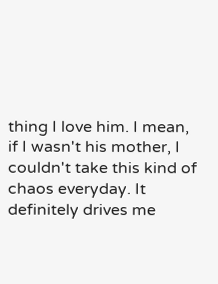thing I love him. I mean, if I wasn't his mother, I couldn't take this kind of chaos everyday. It definitely drives me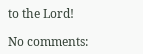to the Lord!

No comments: